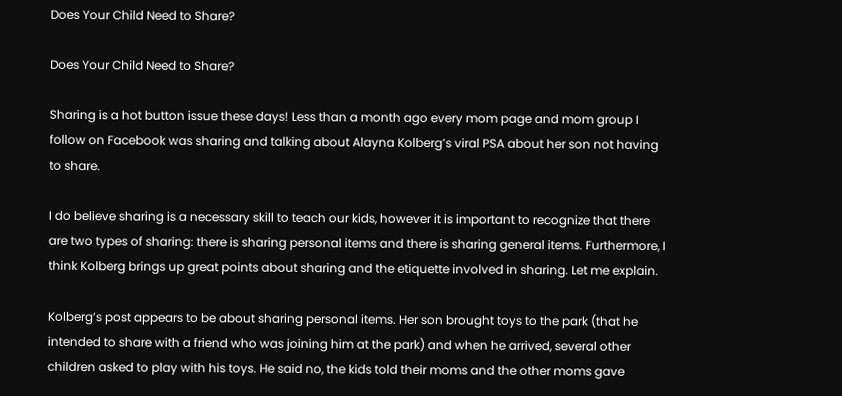Does Your Child Need to Share?

Does Your Child Need to Share?

Sharing is a hot button issue these days! Less than a month ago every mom page and mom group I follow on Facebook was sharing and talking about Alayna Kolberg’s viral PSA about her son not having to share.

I do believe sharing is a necessary skill to teach our kids, however it is important to recognize that there are two types of sharing: there is sharing personal items and there is sharing general items. Furthermore, I think Kolberg brings up great points about sharing and the etiquette involved in sharing. Let me explain.

Kolberg’s post appears to be about sharing personal items. Her son brought toys to the park (that he intended to share with a friend who was joining him at the park) and when he arrived, several other children asked to play with his toys. He said no, the kids told their moms and the other moms gave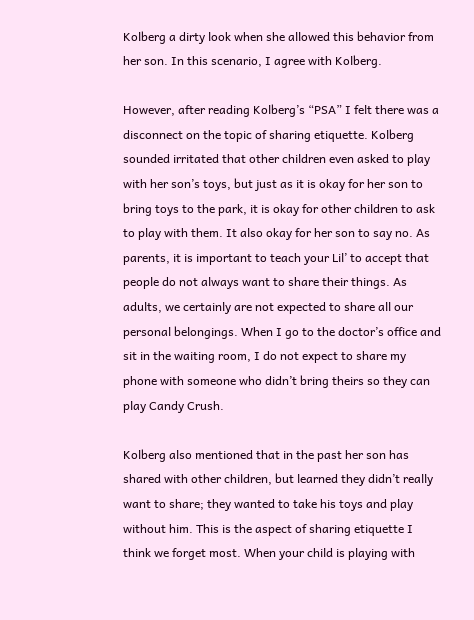Kolberg a dirty look when she allowed this behavior from her son. In this scenario, I agree with Kolberg.

However, after reading Kolberg’s “PSA” I felt there was a disconnect on the topic of sharing etiquette. Kolberg sounded irritated that other children even asked to play with her son’s toys, but just as it is okay for her son to bring toys to the park, it is okay for other children to ask to play with them. It also okay for her son to say no. As parents, it is important to teach your Lil’ to accept that people do not always want to share their things. As adults, we certainly are not expected to share all our personal belongings. When I go to the doctor’s office and sit in the waiting room, I do not expect to share my phone with someone who didn’t bring theirs so they can play Candy Crush.

Kolberg also mentioned that in the past her son has shared with other children, but learned they didn’t really want to share; they wanted to take his toys and play without him. This is the aspect of sharing etiquette I think we forget most. When your child is playing with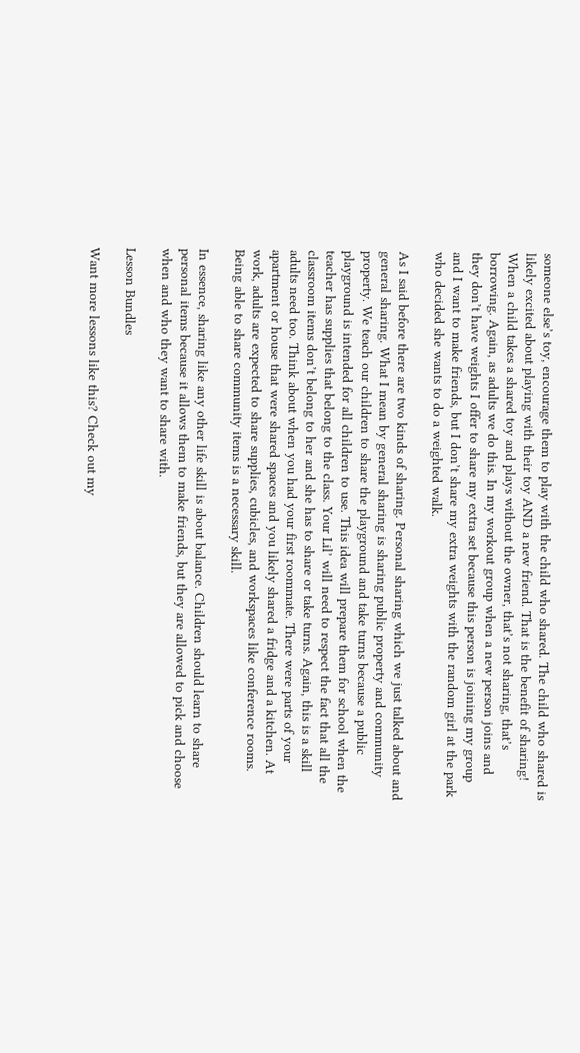someone else’s toy, encourage them to play with the child who shared. The child who shared is likely excited about playing with their toy AND a new friend. That is the benefit of sharing! When a child takes a shared toy and plays without the owner, that’s not sharing, that’s borrowing. Again, as adults we do this. In my workout group when a new person joins and they don’t have weights I offer to share my extra set because this person is joining my group and I want to make friends, but I don’t share my extra weights with the random girl at the park who decided she wants to do a weighted walk.

As I said before there are two kinds of sharing. Personal sharing which we just talked about and general sharing. What I mean by general sharing is sharing public property and community property. We teach our children to share the playground and take turns because a public playground is intended for all children to use. This idea will prepare them for school when the teacher has supplies that belong to the class. Your Lil’ will need to respect the fact that all the classroom items don’t belong to her and she has to share or take turns. Again, this is a skill adults need too. Think about when you had your first roommate. There were parts of your apartment or house that were shared spaces and you likely shared a fridge and a kitchen. At work, adults are expected to share supplies, cubicles, and workspaces like conference rooms. Being able to share community items is a necessary skill.

In essence, sharing like any other life skill is about balance. Children should learn to share personal items because it allows them to make friends, but they are allowed to pick and choose when and who they want to share with.

Lesson Bundles

Want more lessons like this? Check out my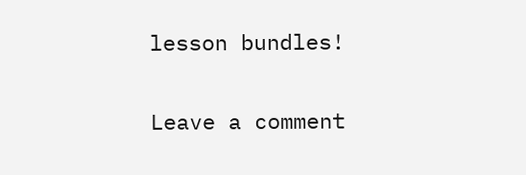lesson bundles!

Leave a comment